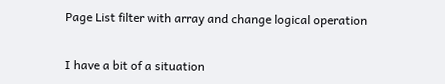Page List filter with array and change logical operation


I have a bit of a situation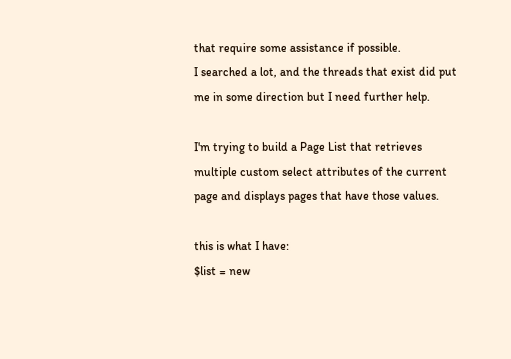that require some assistance if possible.
I searched a lot, and the threads that exist did put me in some direction but I need further help.

I'm trying to build a Page List that retrieves multiple custom select attributes of the current page and displays pages that have those values.

this is what I have:
$list = new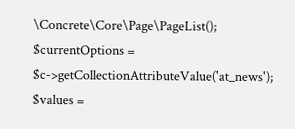\Concrete\Core\Page\PageList();
$currentOptions = $c->getCollectionAttributeValue('at_news');
$values =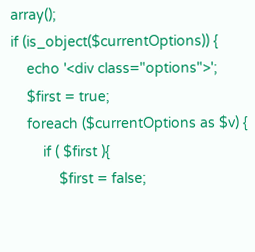array();
if (is_object($currentOptions)) {
    echo '<div class="options">';
    $first = true;
    foreach ($currentOptions as $v) {
        if ( $first ){
            $first = false;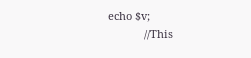echo $v;
            //This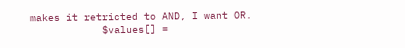makes it retricted to AND, I want OR.
            $values[] =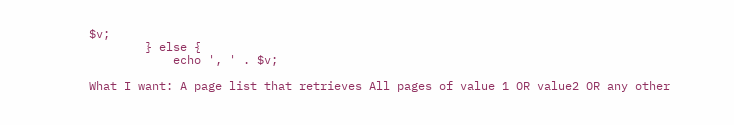$v;
        } else {
            echo ', ' . $v;

What I want: A page list that retrieves All pages of value 1 OR value2 OR any other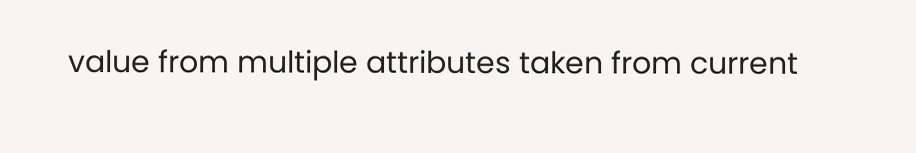value from multiple attributes taken from current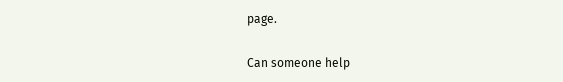page.

Can someone help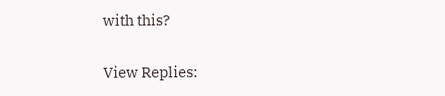with this?

View Replies: